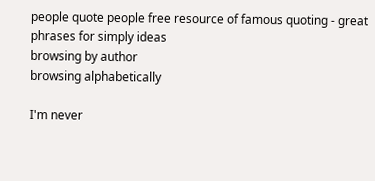people quote people free resource of famous quoting - great phrases for simply ideas
browsing by author
browsing alphabetically

I'm never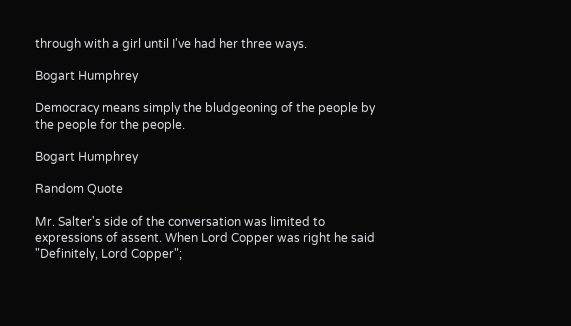through with a girl until I've had her three ways.

Bogart Humphrey

Democracy means simply the bludgeoning of the people by the people for the people.

Bogart Humphrey

Random Quote

Mr. Salter's side of the conversation was limited to expressions of assent. When Lord Copper was right he said "Definitely, Lord Copper";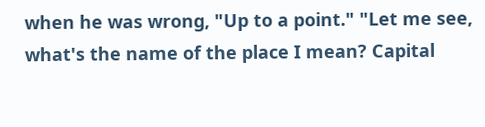when he was wrong, "Up to a point." "Let me see, what's the name of the place I mean? Capital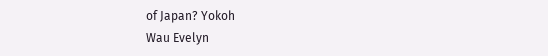of Japan? Yokoh
Wau Evelyn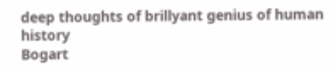deep thoughts of brillyant genius of human history
Bogart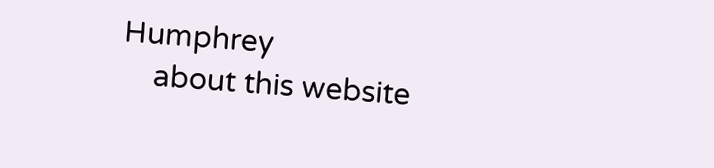Humphrey
    about this website